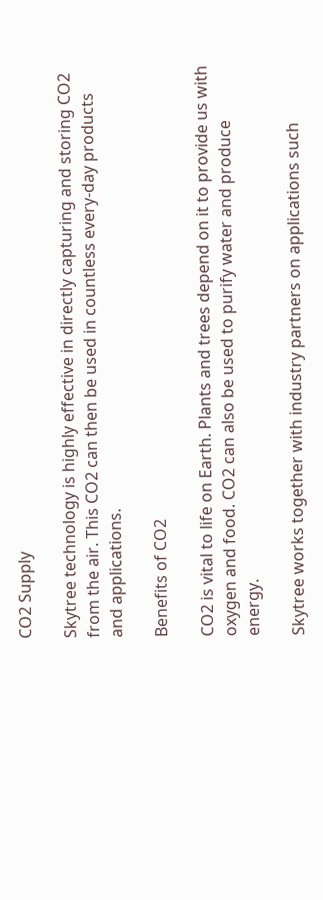CO2 Supply

Skytree technology is highly effective in directly capturing and storing CO2 from the air. This CO2 can then be used in countless every-day products and applications.

Benefits of CO2

CO2 is vital to life on Earth. Plants and trees depend on it to provide us with oxygen and food. CO2 can also be used to purify water and produce energy.

Skytree works together with industry partners on applications such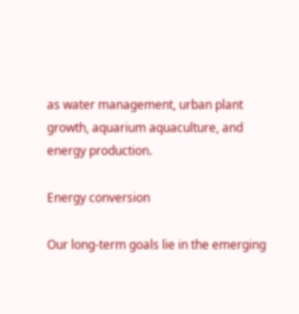as water management, urban plant growth, aquarium aquaculture, and energy production.

Energy conversion

Our long-term goals lie in the emerging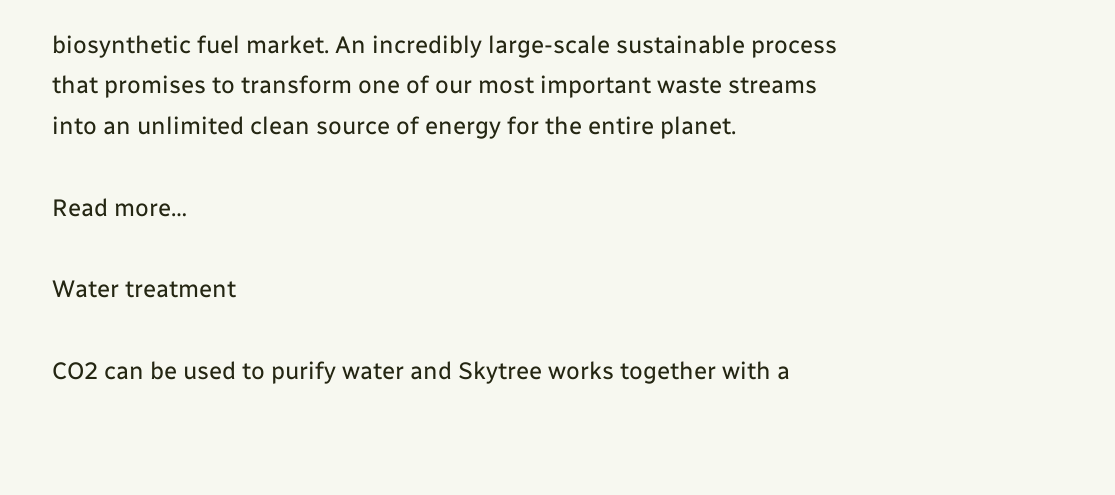biosynthetic fuel market. An incredibly large-scale sustainable process that promises to transform one of our most important waste streams into an unlimited clean source of energy for the entire planet.

Read more…

Water treatment

CO2 can be used to purify water and Skytree works together with a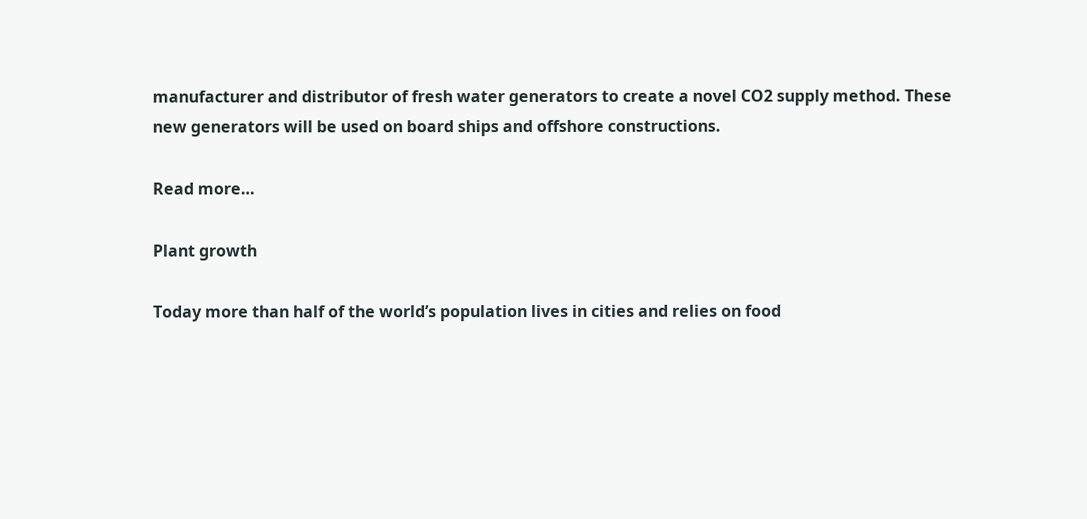manufacturer and distributor of fresh water generators to create a novel CO2 supply method. These new generators will be used on board ships and offshore constructions.

Read more…

Plant growth

Today more than half of the world’s population lives in cities and relies on food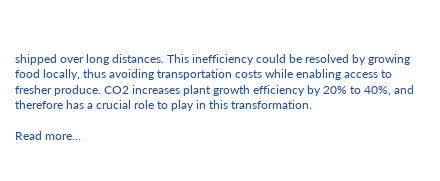shipped over long distances. This inefficiency could be resolved by growing food locally, thus avoiding transportation costs while enabling access to fresher produce. CO2 increases plant growth efficiency by 20% to 40%, and therefore has a crucial role to play in this transformation.

Read more…